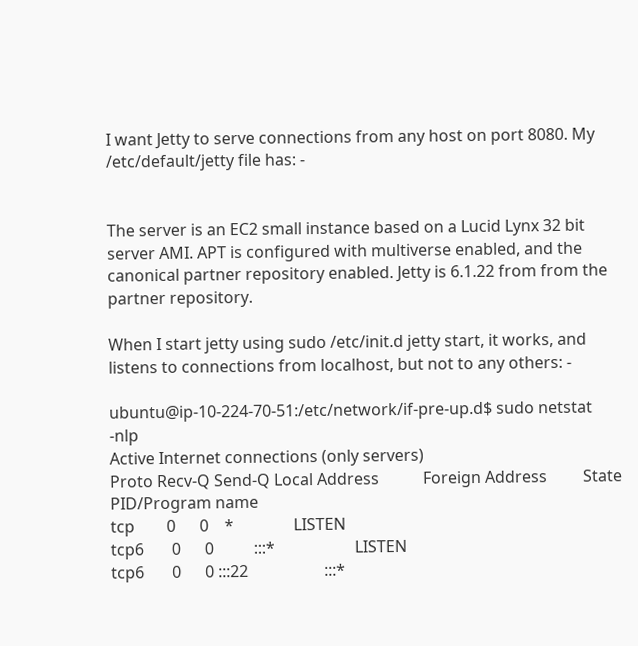I want Jetty to serve connections from any host on port 8080. My /etc/default/jetty file has: -


The server is an EC2 small instance based on a Lucid Lynx 32 bit server AMI. APT is configured with multiverse enabled, and the canonical partner repository enabled. Jetty is 6.1.22 from from the partner repository.

When I start jetty using sudo /etc/init.d jetty start, it works, and listens to connections from localhost, but not to any others: -

ubuntu@ip-10-224-70-51:/etc/network/if-pre-up.d$ sudo netstat -nlp
Active Internet connections (only servers)
Proto Recv-Q Send-Q Local Address           Foreign Address         State
PID/Program name
tcp        0      0    *               LISTEN
tcp6       0      0          :::*                    LISTEN
tcp6       0      0 :::22                   :::*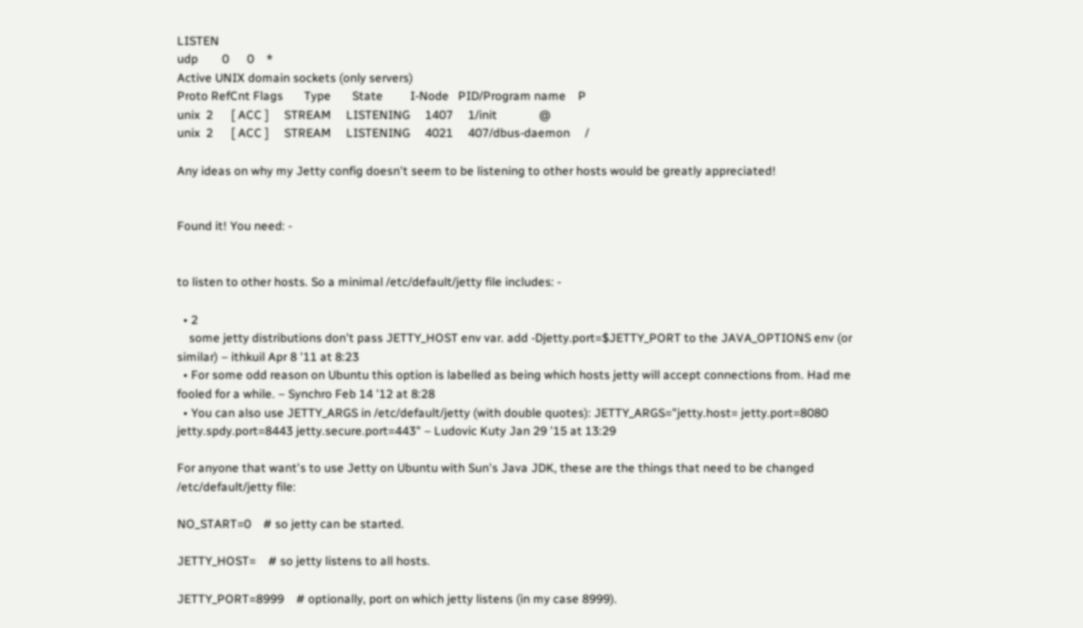LISTEN
udp        0      0    *
Active UNIX domain sockets (only servers)
Proto RefCnt Flags       Type       State         I-Node   PID/Program name    P
unix  2      [ ACC ]     STREAM     LISTENING     1407     1/init              @
unix  2      [ ACC ]     STREAM     LISTENING     4021     407/dbus-daemon     /

Any ideas on why my Jetty config doesn't seem to be listening to other hosts would be greatly appreciated!


Found it! You need: -


to listen to other hosts. So a minimal /etc/default/jetty file includes: -

  • 2
    some jetty distributions don't pass JETTY_HOST env var. add -Djetty.port=$JETTY_PORT to the JAVA_OPTIONS env (or similar) – ithkuil Apr 8 '11 at 8:23
  • For some odd reason on Ubuntu this option is labelled as being which hosts jetty will accept connections from. Had me fooled for a while. – Synchro Feb 14 '12 at 8:28
  • You can also use JETTY_ARGS in /etc/default/jetty (with double quotes): JETTY_ARGS="jetty.host= jetty.port=8080 jetty.spdy.port=8443 jetty.secure.port=443" – Ludovic Kuty Jan 29 '15 at 13:29

For anyone that want's to use Jetty on Ubuntu with Sun's Java JDK, these are the things that need to be changed /etc/default/jetty file:

NO_START=0    # so jetty can be started.

JETTY_HOST=    # so jetty listens to all hosts.

JETTY_PORT=8999    # optionally, port on which jetty listens (in my case 8999).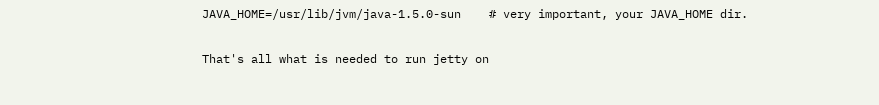JAVA_HOME=/usr/lib/jvm/java-1.5.0-sun    # very important, your JAVA_HOME dir.

That's all what is needed to run jetty on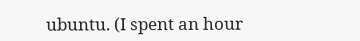ubuntu. (I spent an hour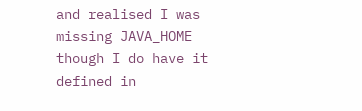and realised I was missing JAVA_HOME though I do have it defined in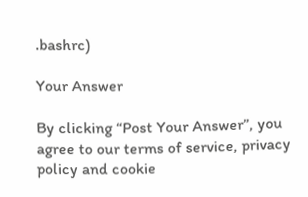.bashrc)

Your Answer

By clicking “Post Your Answer”, you agree to our terms of service, privacy policy and cookie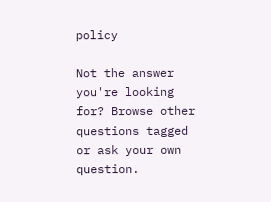policy

Not the answer you're looking for? Browse other questions tagged or ask your own question.